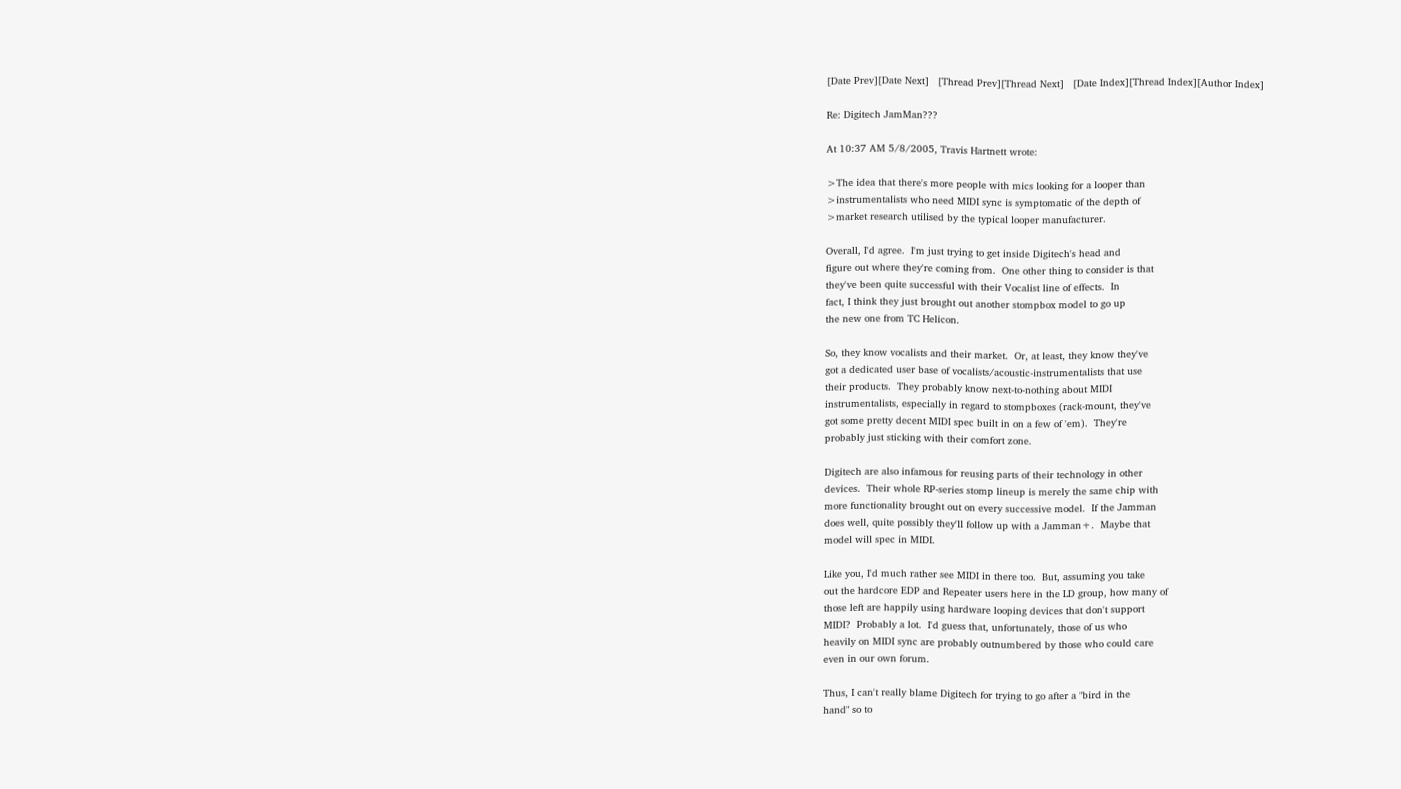[Date Prev][Date Next]   [Thread Prev][Thread Next]   [Date Index][Thread Index][Author Index]

Re: Digitech JamMan???

At 10:37 AM 5/8/2005, Travis Hartnett wrote:

>The idea that there's more people with mics looking for a looper than
>instrumentalists who need MIDI sync is symptomatic of the depth of
>market research utilised by the typical looper manufacturer.

Overall, I'd agree.  I'm just trying to get inside Digitech's head and
figure out where they're coming from.  One other thing to consider is that
they've been quite successful with their Vocalist line of effects.  In
fact, I think they just brought out another stompbox model to go up
the new one from TC Helicon.

So, they know vocalists and their market.  Or, at least, they know they've
got a dedicated user base of vocalists/acoustic-instrumentalists that use
their products.  They probably know next-to-nothing about MIDI
instrumentalists, especially in regard to stompboxes (rack-mount, they've
got some pretty decent MIDI spec built in on a few of 'em).  They're
probably just sticking with their comfort zone.

Digitech are also infamous for reusing parts of their technology in other
devices.  Their whole RP-series stomp lineup is merely the same chip with
more functionality brought out on every successive model.  If the Jamman
does well, quite possibly they'll follow up with a Jamman+.  Maybe that
model will spec in MIDI.

Like you, I'd much rather see MIDI in there too.  But, assuming you take
out the hardcore EDP and Repeater users here in the LD group, how many of
those left are happily using hardware looping devices that don't support
MIDI?  Probably a lot.  I'd guess that, unfortunately, those of us who
heavily on MIDI sync are probably outnumbered by those who could care
even in our own forum.

Thus, I can't really blame Digitech for trying to go after a "bird in the
hand" so to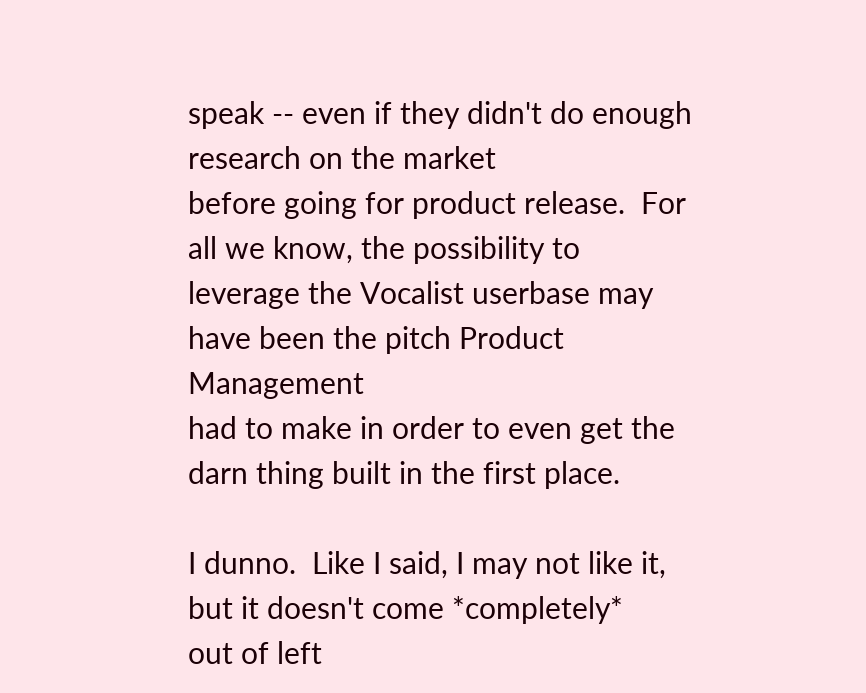speak -- even if they didn't do enough research on the market
before going for product release.  For all we know, the possibility to
leverage the Vocalist userbase may have been the pitch Product Management
had to make in order to even get the darn thing built in the first place.

I dunno.  Like I said, I may not like it, but it doesn't come *completely*
out of left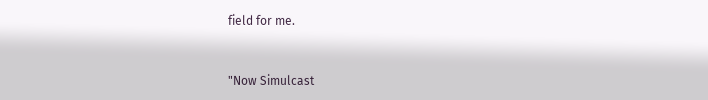field for me.


"Now Simulcast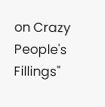on Crazy People's Fillings"